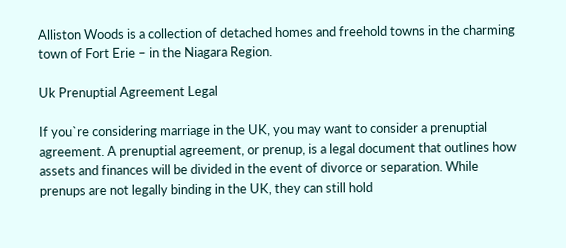Alliston Woods is a collection of detached homes and freehold towns in the charming town of Fort Erie – in the Niagara Region.

Uk Prenuptial Agreement Legal

If you`re considering marriage in the UK, you may want to consider a prenuptial agreement. A prenuptial agreement, or prenup, is a legal document that outlines how assets and finances will be divided in the event of divorce or separation. While prenups are not legally binding in the UK, they can still hold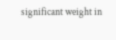significant weight in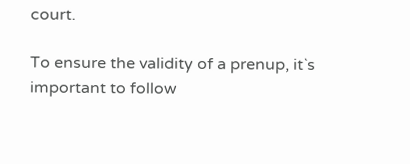court.

To ensure the validity of a prenup, it`s important to follow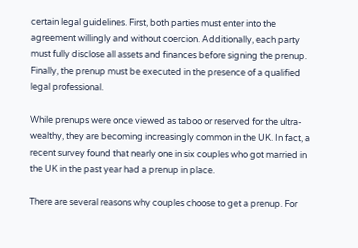certain legal guidelines. First, both parties must enter into the agreement willingly and without coercion. Additionally, each party must fully disclose all assets and finances before signing the prenup. Finally, the prenup must be executed in the presence of a qualified legal professional.

While prenups were once viewed as taboo or reserved for the ultra-wealthy, they are becoming increasingly common in the UK. In fact, a recent survey found that nearly one in six couples who got married in the UK in the past year had a prenup in place.

There are several reasons why couples choose to get a prenup. For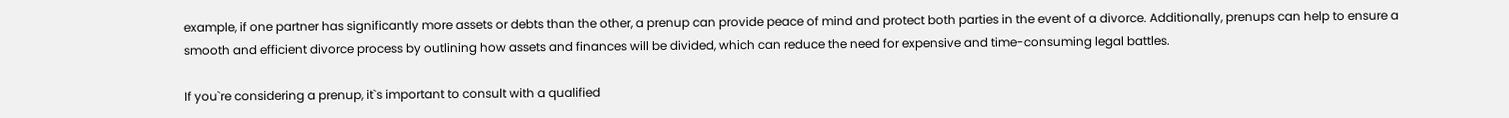example, if one partner has significantly more assets or debts than the other, a prenup can provide peace of mind and protect both parties in the event of a divorce. Additionally, prenups can help to ensure a smooth and efficient divorce process by outlining how assets and finances will be divided, which can reduce the need for expensive and time-consuming legal battles.

If you`re considering a prenup, it`s important to consult with a qualified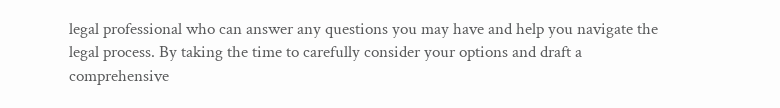legal professional who can answer any questions you may have and help you navigate the legal process. By taking the time to carefully consider your options and draft a comprehensive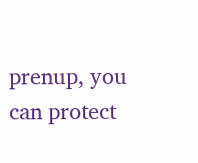prenup, you can protect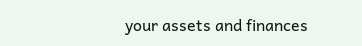your assets and finances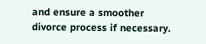and ensure a smoother divorce process if necessary.